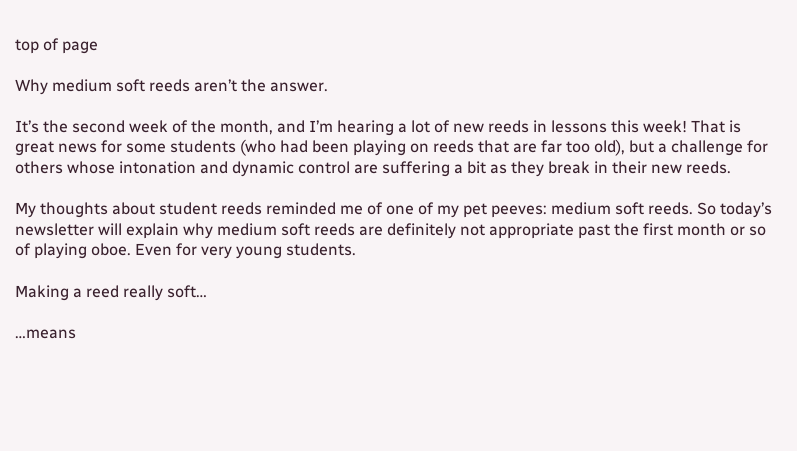top of page

Why medium soft reeds aren’t the answer.

It’s the second week of the month, and I’m hearing a lot of new reeds in lessons this week! That is great news for some students (who had been playing on reeds that are far too old), but a challenge for others whose intonation and dynamic control are suffering a bit as they break in their new reeds.

My thoughts about student reeds reminded me of one of my pet peeves: medium soft reeds. So today’s newsletter will explain why medium soft reeds are definitely not appropriate past the first month or so of playing oboe. Even for very young students.

Making a reed really soft…

…means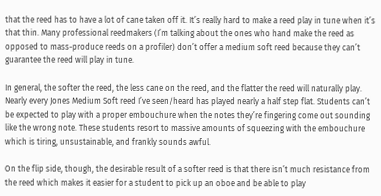that the reed has to have a lot of cane taken off it. It’s really hard to make a reed play in tune when it’s that thin. Many professional reedmakers (I’m talking about the ones who hand make the reed as opposed to mass-produce reeds on a profiler) don’t offer a medium soft reed because they can’t guarantee the reed will play in tune.

In general, the softer the reed, the less cane on the reed, and the flatter the reed will naturally play. Nearly every Jones Medium Soft reed I’ve seen/heard has played nearly a half step flat. Students can’t be expected to play with a proper embouchure when the notes they’re fingering come out sounding like the wrong note. These students resort to massive amounts of squeezing with the embouchure which is tiring, unsustainable, and frankly sounds awful.

On the flip side, though, the desirable result of a softer reed is that there isn’t much resistance from the reed which makes it easier for a student to pick up an oboe and be able to play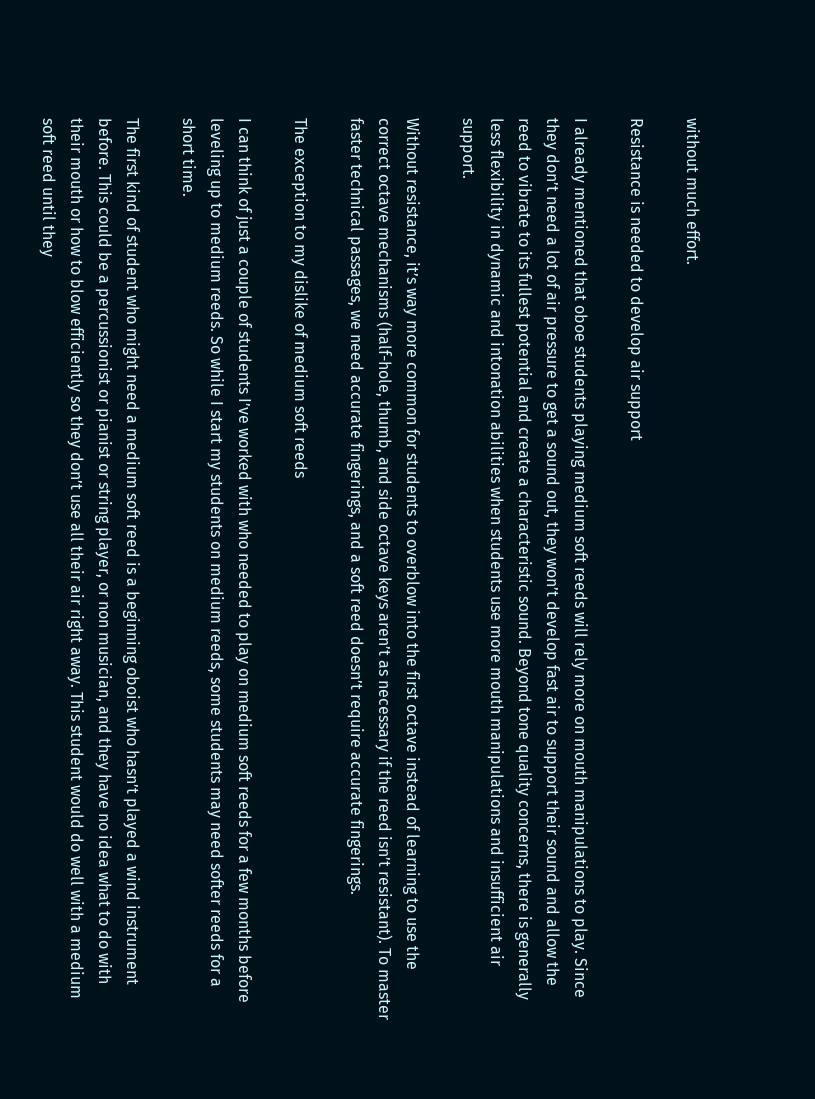without much effort.

Resistance is needed to develop air support

I already mentioned that oboe students playing medium soft reeds will rely more on mouth manipulations to play. Since they don’t need a lot of air pressure to get a sound out, they won’t develop fast air to support their sound and allow the reed to vibrate to its fullest potential and create a characteristic sound. Beyond tone quality concerns, there is generally less flexibility in dynamic and intonation abilities when students use more mouth manipulations and insufficient air support.

Without resistance, it’s way more common for students to overblow into the first octave instead of learning to use the correct octave mechanisms (half-hole, thumb, and side octave keys aren’t as necessary if the reed isn’t resistant). To master faster technical passages, we need accurate fingerings, and a soft reed doesn’t require accurate fingerings.

The exception to my dislike of medium soft reeds

I can think of just a couple of students I’ve worked with who needed to play on medium soft reeds for a few months before leveling up to medium reeds. So while I start my students on medium reeds, some students may need softer reeds for a short time.

The first kind of student who might need a medium soft reed is a beginning oboist who hasn’t played a wind instrument before. This could be a percussionist or pianist or string player, or non musician, and they have no idea what to do with their mouth or how to blow efficiently so they don’t use all their air right away. This student would do well with a medium soft reed until they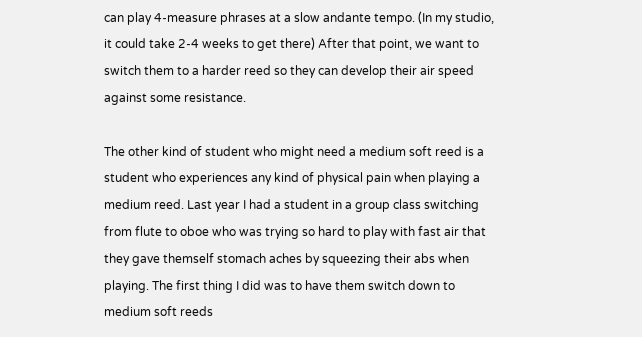can play 4-measure phrases at a slow andante tempo. (In my studio, it could take 2-4 weeks to get there) After that point, we want to switch them to a harder reed so they can develop their air speed against some resistance.

The other kind of student who might need a medium soft reed is a student who experiences any kind of physical pain when playing a medium reed. Last year I had a student in a group class switching from flute to oboe who was trying so hard to play with fast air that they gave themself stomach aches by squeezing their abs when playing. The first thing I did was to have them switch down to medium soft reeds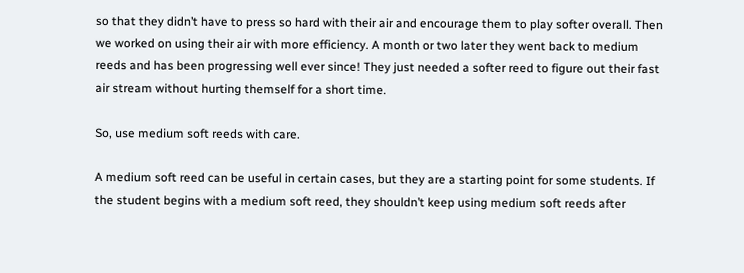so that they didn’t have to press so hard with their air and encourage them to play softer overall. Then we worked on using their air with more efficiency. A month or two later they went back to medium reeds and has been progressing well ever since! They just needed a softer reed to figure out their fast air stream without hurting themself for a short time.

So, use medium soft reeds with care.

A medium soft reed can be useful in certain cases, but they are a starting point for some students. If the student begins with a medium soft reed, they shouldn’t keep using medium soft reeds after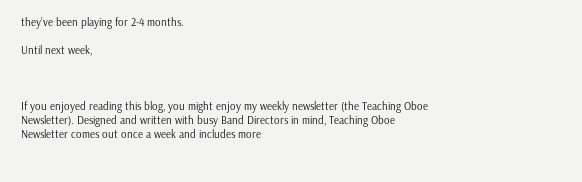they’ve been playing for 2-4 months.

Until next week,



If you enjoyed reading this blog, you might enjoy my weekly newsletter (the Teaching Oboe Newsletter). Designed and written with busy Band Directors in mind, Teaching Oboe Newsletter comes out once a week and includes more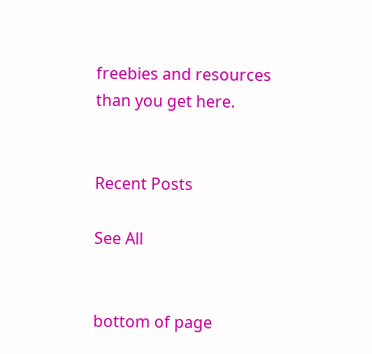freebies and resources than you get here.


Recent Posts

See All


bottom of page